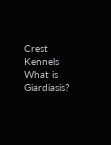Crest Kennels
What is Giardiasis?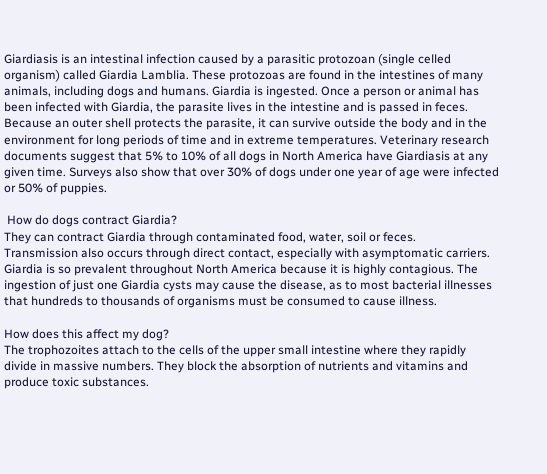Giardiasis is an intestinal infection caused by a parasitic protozoan (single celled
organism) called Giardia Lamblia. These protozoas are found in the intestines of many
animals, including dogs and humans. Giardia is ingested. Once a person or animal has
been infected with Giardia, the parasite lives in the intestine and is passed in feces.
Because an outer shell protects the parasite, it can survive outside the body and in the
environment for long periods of time and in extreme temperatures. Veterinary research
documents suggest that 5% to 10% of all dogs in North America have Giardiasis at any
given time. Surveys also show that over 30% of dogs under one year of age were infected
or 50% of puppies.

 How do dogs contract Giardia?
They can contract Giardia through contaminated food, water, soil or feces.
Transmission also occurs through direct contact, especially with asymptomatic carriers.
Giardia is so prevalent throughout North America because it is highly contagious. The
ingestion of just one Giardia cysts may cause the disease, as to most bacterial illnesses
that hundreds to thousands of organisms must be consumed to cause illness.

How does this affect my dog?
The trophozoites attach to the cells of the upper small intestine where they rapidly
divide in massive numbers. They block the absorption of nutrients and vitamins and
produce toxic substances.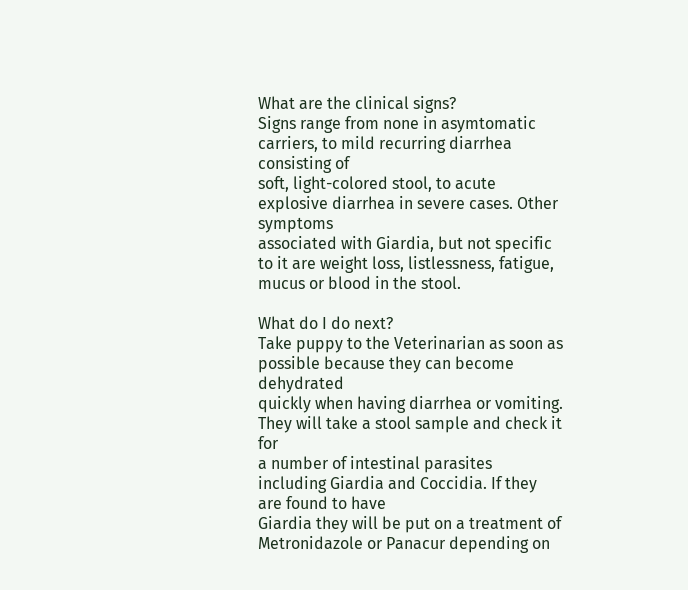What are the clinical signs?
Signs range from none in asymtomatic carriers, to mild recurring diarrhea consisting of
soft, light-colored stool, to acute explosive diarrhea in severe cases. Other symptoms
associated with Giardia, but not specific to it are weight loss, listlessness, fatigue,
mucus or blood in the stool.

What do I do next?
Take puppy to the Veterinarian as soon as possible because they can become dehydrated
quickly when having diarrhea or vomiting. They will take a stool sample and check it for
a number of intestinal parasites including Giardia and Coccidia. If they are found to have
Giardia they will be put on a treatment of Metronidazole or Panacur depending on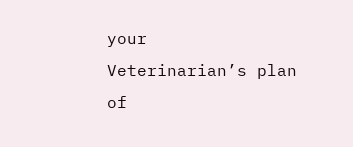your
Veterinarian’s plan of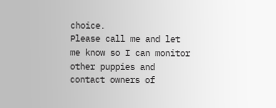choice.
Please call me and let me know so I can monitor other puppies and contact owners of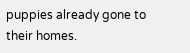puppies already gone to their homes.